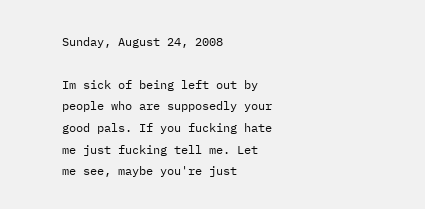Sunday, August 24, 2008

Im sick of being left out by people who are supposedly your good pals. If you fucking hate me just fucking tell me. Let me see, maybe you're just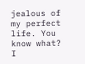jealous of my perfect life. You know what? I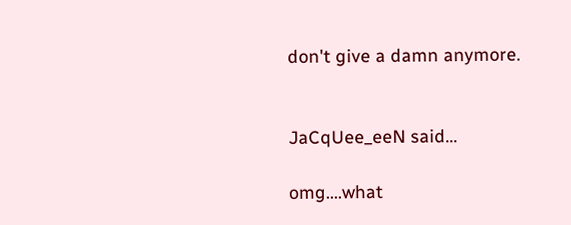don't give a damn anymore.


JaCqUee_eeN said...

omg....what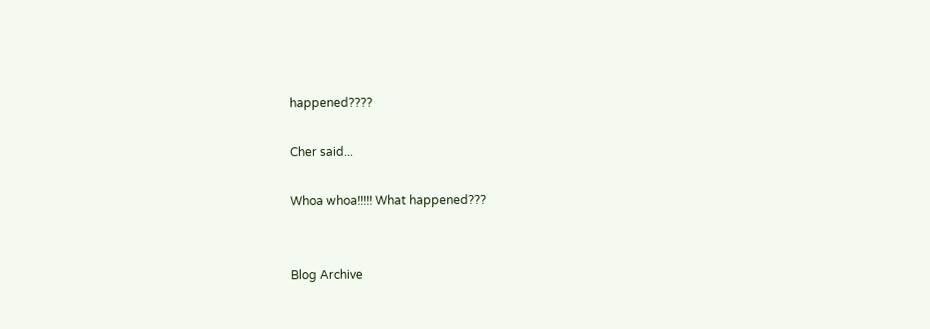happened????

Cher said...

Whoa whoa!!!!! What happened???


Blog Archive